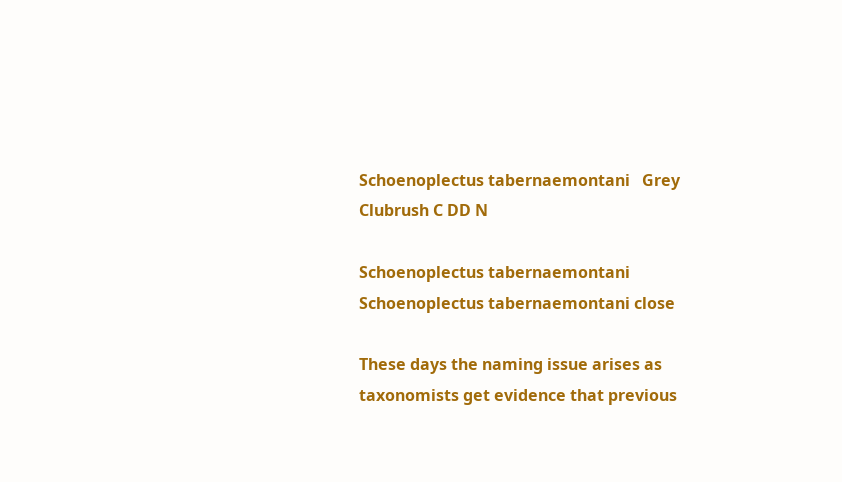Schoenoplectus tabernaemontani   Grey Clubrush C DD N

Schoenoplectus tabernaemontani Schoenoplectus tabernaemontani close

These days the naming issue arises as taxonomists get evidence that previous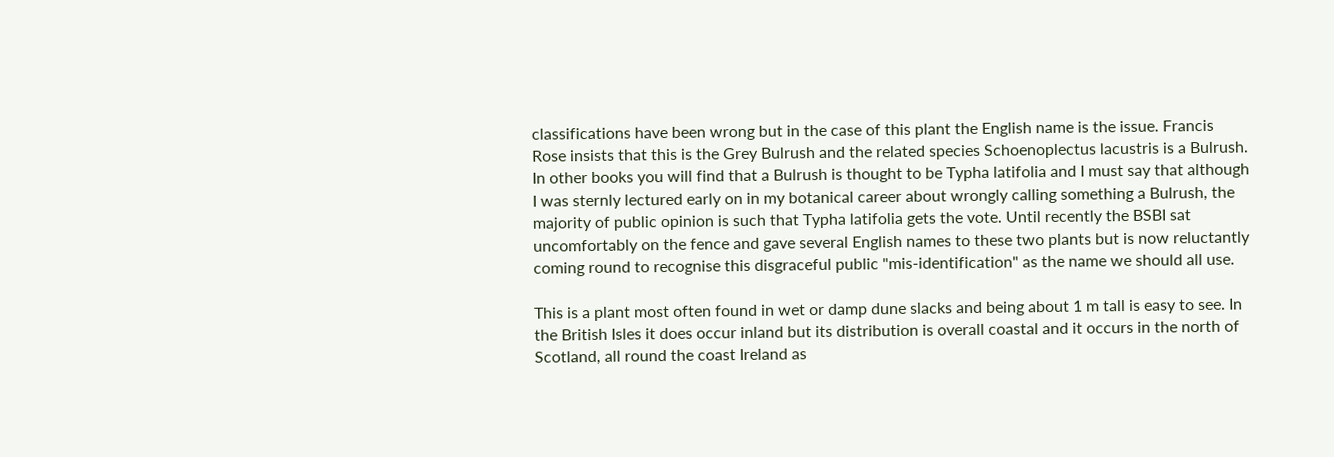classifications have been wrong but in the case of this plant the English name is the issue. Francis Rose insists that this is the Grey Bulrush and the related species Schoenoplectus lacustris is a Bulrush. In other books you will find that a Bulrush is thought to be Typha latifolia and I must say that although I was sternly lectured early on in my botanical career about wrongly calling something a Bulrush, the majority of public opinion is such that Typha latifolia gets the vote. Until recently the BSBI sat uncomfortably on the fence and gave several English names to these two plants but is now reluctantly coming round to recognise this disgraceful public "mis-identification" as the name we should all use.

This is a plant most often found in wet or damp dune slacks and being about 1 m tall is easy to see. In the British Isles it does occur inland but its distribution is overall coastal and it occurs in the north of Scotland, all round the coast Ireland as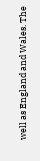well as England and Wales. The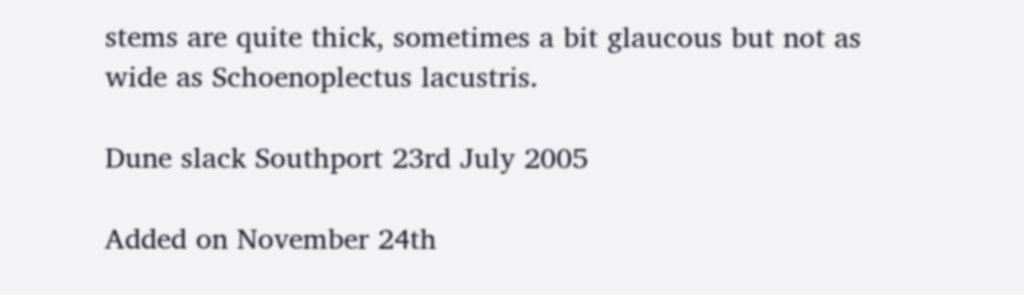stems are quite thick, sometimes a bit glaucous but not as wide as Schoenoplectus lacustris.

Dune slack Southport 23rd July 2005

Added on November 24th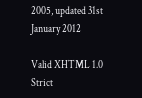2005, updated 31st January 2012

Valid XHTML 1.0 Strict